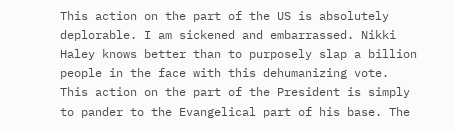This action on the part of the US is absolutely deplorable. I am sickened and embarrassed. Nikki Haley knows better than to purposely slap a billion people in the face with this dehumanizing vote. This action on the part of the President is simply to pander to the Evangelical part of his base. The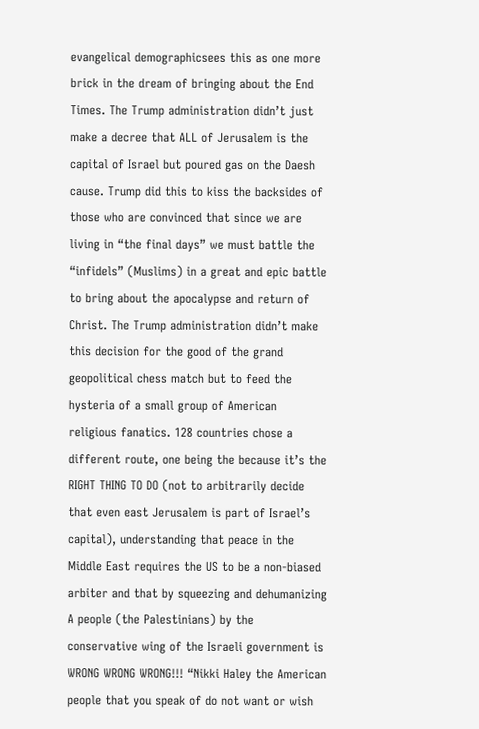evangelical demographicsees this as one more brick in the dream of bringing about the End Times. The Trump administration didn’t just make a decree that ALL of Jerusalem is the capital of Israel but poured gas on the Daesh cause. Trump did this to kiss the backsides of those who are convinced that since we are living in “the final days” we must battle the “infidels” (Muslims) in a great and epic battle to bring about the apocalypse and return of Christ. The Trump administration didn’t make this decision for the good of the grand geopolitical chess match but to feed the hysteria of a small group of American religious fanatics. 128 countries chose a different route, one being the because it’s the RIGHT THING TO DO (not to arbitrarily decide that even east Jerusalem is part of Israel’s capital), understanding that peace in the Middle East requires the US to be a non-biased arbiter and that by squeezing and dehumanizing A people (the Palestinians) by the conservative wing of the Israeli government is WRONG WRONG WRONG!!! “Nikki Haley the American people that you speak of do not want or wish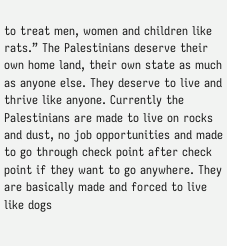to treat men, women and children like rats.” The Palestinians deserve their own home land, their own state as much as anyone else. They deserve to live and thrive like anyone. Currently the Palestinians are made to live on rocks and dust, no job opportunities and made to go through check point after check point if they want to go anywhere. They are basically made and forced to live like dogs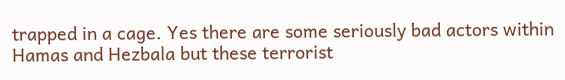trapped in a cage. Yes there are some seriously bad actors within Hamas and Hezbala but these terrorist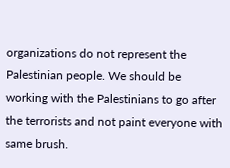organizations do not represent the Palestinian people. We should be working with the Palestinians to go after the terrorists and not paint everyone with same brush.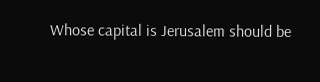Whose capital is Jerusalem should be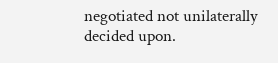negotiated not unilaterally decided upon.